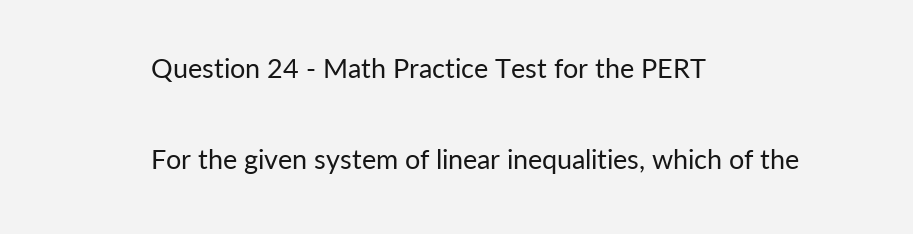Question 24 - Math Practice Test for the PERT

For the given system of linear inequalities, which of the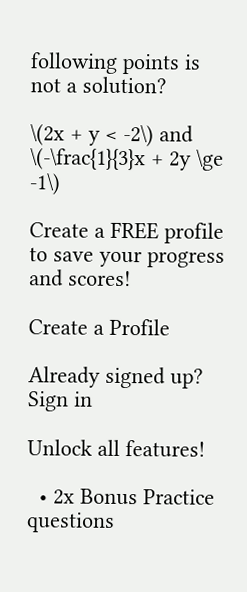following points is not a solution?

\(2x + y < -2\) and \(-\frac{1}{3}x + 2y \ge -1\)

Create a FREE profile to save your progress and scores!

Create a Profile

Already signed up? Sign in

Unlock all features!

  • 2x Bonus Practice questions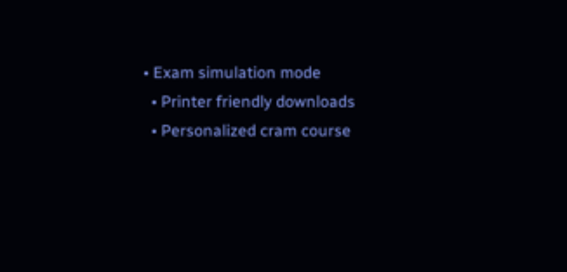• Exam simulation mode
  • Printer friendly downloads
  • Personalized cram course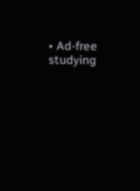• Ad-free studying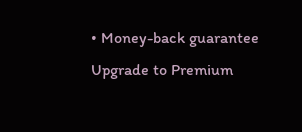• Money-back guarantee
Upgrade to Premium